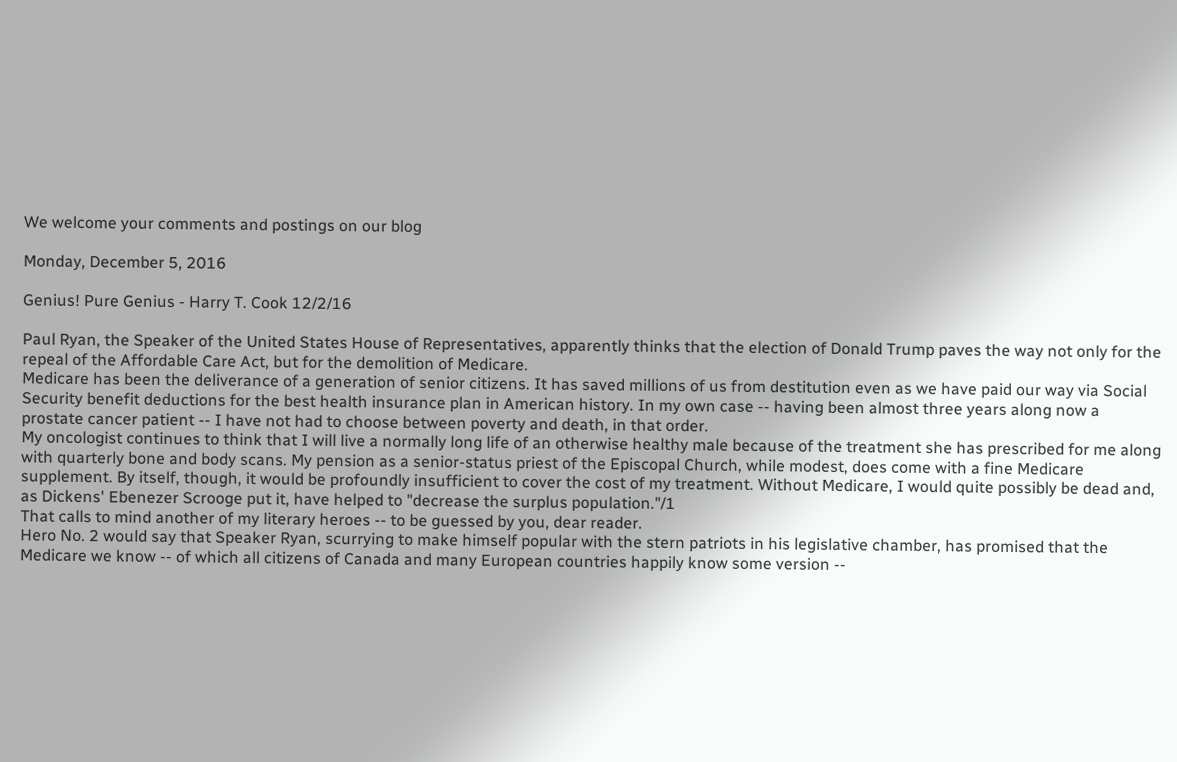We welcome your comments and postings on our blog

Monday, December 5, 2016

Genius! Pure Genius - Harry T. Cook 12/2/16

Paul Ryan, the Speaker of the United States House of Representatives, apparently thinks that the election of Donald Trump paves the way not only for the repeal of the Affordable Care Act, but for the demolition of Medicare.
Medicare has been the deliverance of a generation of senior citizens. It has saved millions of us from destitution even as we have paid our way via Social Security benefit deductions for the best health insurance plan in American history. In my own case -- having been almost three years along now a prostate cancer patient -- I have not had to choose between poverty and death, in that order.
My oncologist continues to think that I will live a normally long life of an otherwise healthy male because of the treatment she has prescribed for me along with quarterly bone and body scans. My pension as a senior-status priest of the Episcopal Church, while modest, does come with a fine Medicare supplement. By itself, though, it would be profoundly insufficient to cover the cost of my treatment. Without Medicare, I would quite possibly be dead and, as Dickens' Ebenezer Scrooge put it, have helped to "decrease the surplus population."/1
That calls to mind another of my literary heroes -- to be guessed by you, dear reader.
Hero No. 2 would say that Speaker Ryan, scurrying to make himself popular with the stern patriots in his legislative chamber, has promised that the Medicare we know -- of which all citizens of Canada and many European countries happily know some version --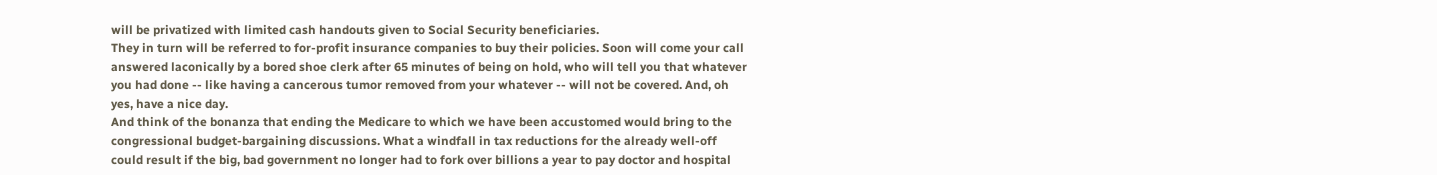will be privatized with limited cash handouts given to Social Security beneficiaries.
They in turn will be referred to for-profit insurance companies to buy their policies. Soon will come your call answered laconically by a bored shoe clerk after 65 minutes of being on hold, who will tell you that whatever you had done -- like having a cancerous tumor removed from your whatever -- will not be covered. And, oh yes, have a nice day.
And think of the bonanza that ending the Medicare to which we have been accustomed would bring to the congressional budget-bargaining discussions. What a windfall in tax reductions for the already well-off could result if the big, bad government no longer had to fork over billions a year to pay doctor and hospital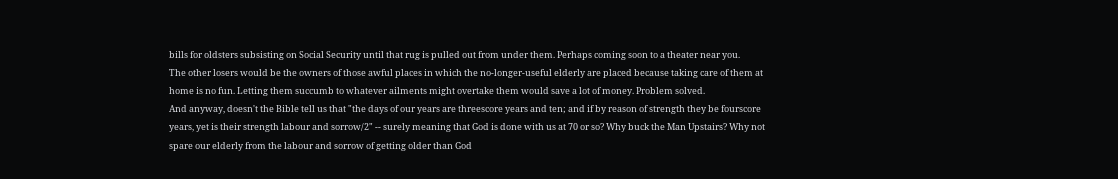bills for oldsters subsisting on Social Security until that rug is pulled out from under them. Perhaps coming soon to a theater near you.
The other losers would be the owners of those awful places in which the no-longer-useful elderly are placed because taking care of them at home is no fun. Letting them succumb to whatever ailments might overtake them would save a lot of money. Problem solved.
And anyway, doesn't the Bible tell us that "the days of our years are threescore years and ten; and if by reason of strength they be fourscore years, yet is their strength labour and sorrow/2" -- surely meaning that God is done with us at 70 or so? Why buck the Man Upstairs? Why not spare our elderly from the labour and sorrow of getting older than God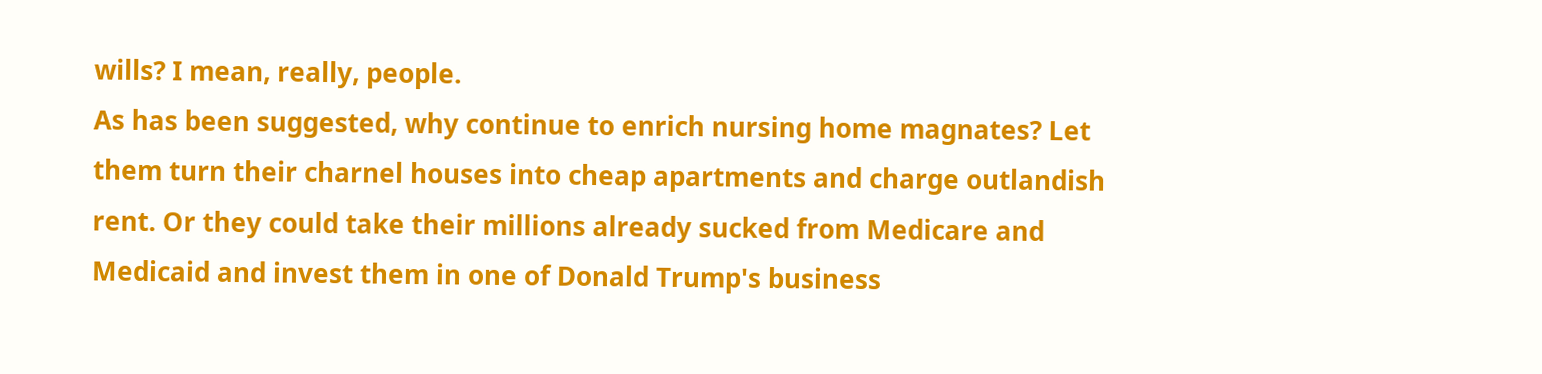wills? I mean, really, people.
As has been suggested, why continue to enrich nursing home magnates? Let them turn their charnel houses into cheap apartments and charge outlandish rent. Or they could take their millions already sucked from Medicare and Medicaid and invest them in one of Donald Trump's business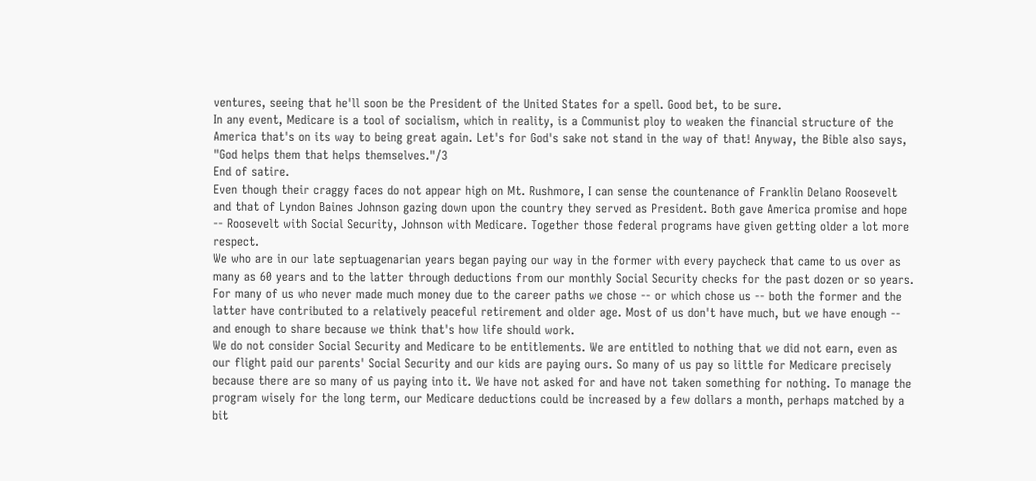ventures, seeing that he'll soon be the President of the United States for a spell. Good bet, to be sure.
In any event, Medicare is a tool of socialism, which in reality, is a Communist ploy to weaken the financial structure of the America that's on its way to being great again. Let's for God's sake not stand in the way of that! Anyway, the Bible also says, "God helps them that helps themselves."/3
End of satire.
Even though their craggy faces do not appear high on Mt. Rushmore, I can sense the countenance of Franklin Delano Roosevelt and that of Lyndon Baines Johnson gazing down upon the country they served as President. Both gave America promise and hope -- Roosevelt with Social Security, Johnson with Medicare. Together those federal programs have given getting older a lot more respect.
We who are in our late septuagenarian years began paying our way in the former with every paycheck that came to us over as many as 60 years and to the latter through deductions from our monthly Social Security checks for the past dozen or so years. For many of us who never made much money due to the career paths we chose -- or which chose us -- both the former and the latter have contributed to a relatively peaceful retirement and older age. Most of us don't have much, but we have enough -- and enough to share because we think that's how life should work.
We do not consider Social Security and Medicare to be entitlements. We are entitled to nothing that we did not earn, even as our flight paid our parents' Social Security and our kids are paying ours. So many of us pay so little for Medicare precisely because there are so many of us paying into it. We have not asked for and have not taken something for nothing. To manage the program wisely for the long term, our Medicare deductions could be increased by a few dollars a month, perhaps matched by a bit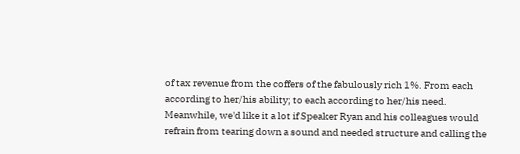of tax revenue from the coffers of the fabulously rich 1%. From each according to her/his ability; to each according to her/his need.
Meanwhile, we'd like it a lot if Speaker Ryan and his colleagues would refrain from tearing down a sound and needed structure and calling the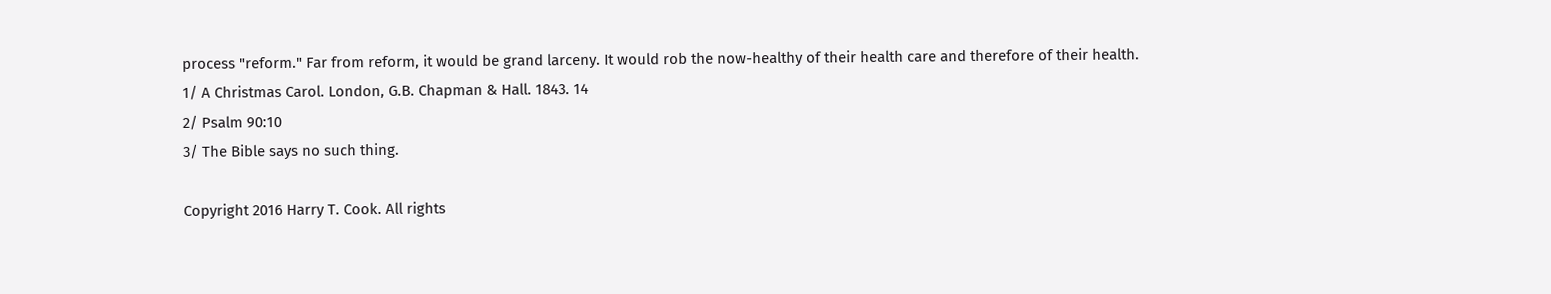process "reform." Far from reform, it would be grand larceny. It would rob the now-healthy of their health care and therefore of their health.
1/ A Christmas Carol. London, G.B. Chapman & Hall. 1843. 14
2/ Psalm 90:10
3/ The Bible says no such thing.

Copyright 2016 Harry T. Cook. All rights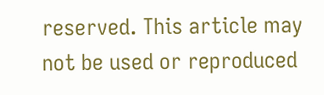reserved. This article may not be used or reproduced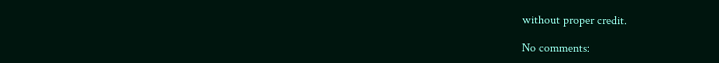without proper credit.

No comments: